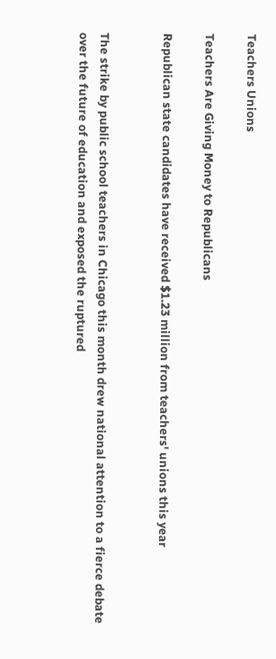Teachers Unions

Teachers Are Giving Money to Republicans

Republican state candidates have received $1.23 million from teachers' unions this year


The strike by public school teachers in Chicago this month drew national attention to a fierce debate over the future of education and exposed the ruptured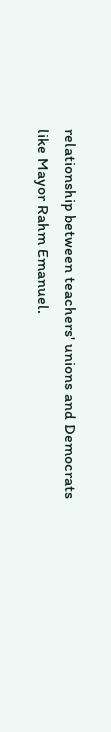relationship between teachers' unions and Democrats like Mayor Rahm Emanuel.